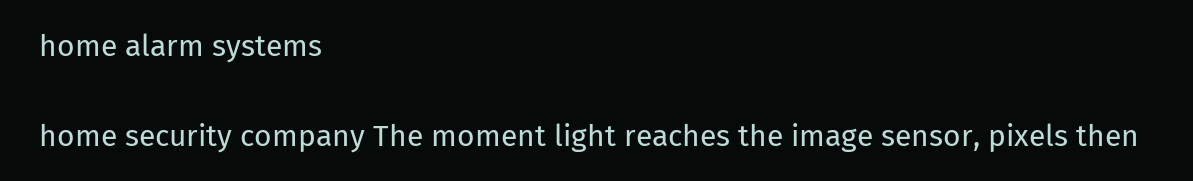home alarm systems

home security company The moment light reaches the image sensor, pixels then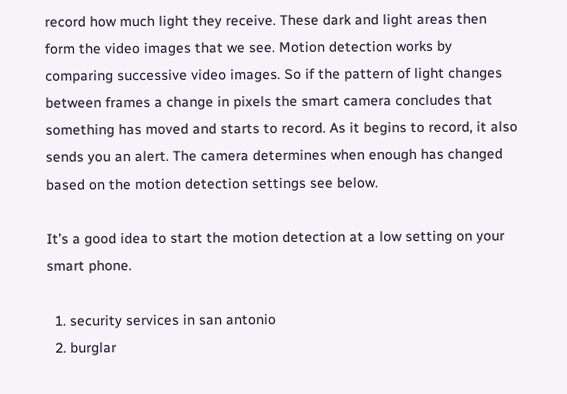record how much light they receive. These dark and light areas then form the video images that we see. Motion detection works by comparing successive video images. So if the pattern of light changes between frames a change in pixels the smart camera concludes that something has moved and starts to record. As it begins to record, it also sends you an alert. The camera determines when enough has changed based on the motion detection settings see below.

It’s a good idea to start the motion detection at a low setting on your smart phone.

  1. security services in san antonio
  2. burglar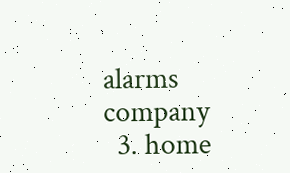alarms company
  3. home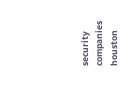security companies houston